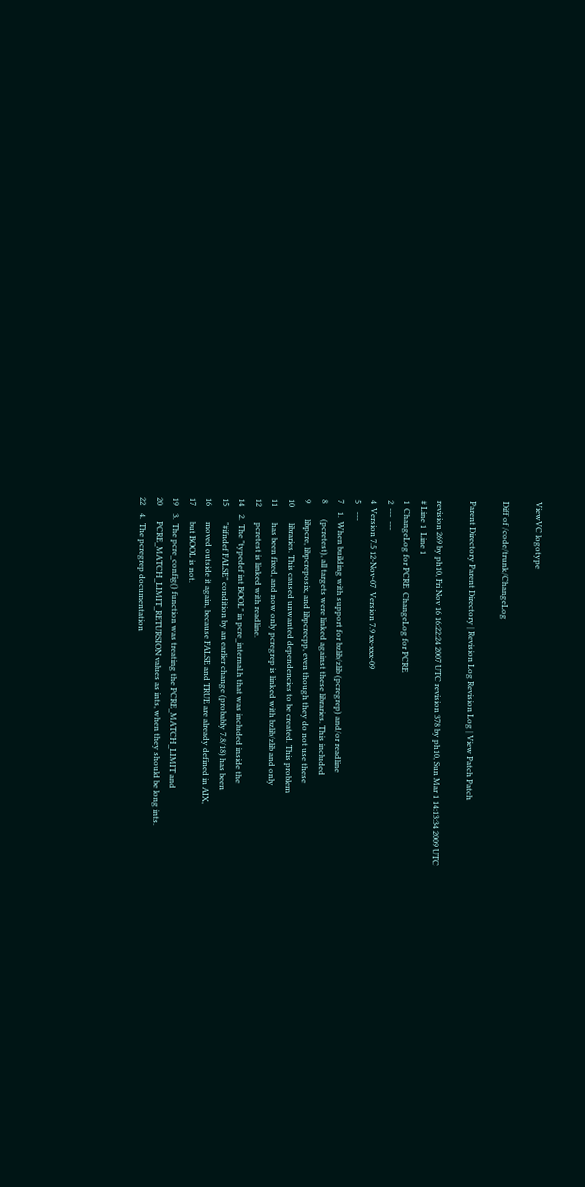ViewVC logotype

Diff of /code/trunk/ChangeLog

Parent Directory Parent Directory | Revision Log Revision Log | View Patch Patch

revision 269 by ph10, Fri Nov 16 16:22:24 2007 UTC revision 378 by ph10, Sun Mar 1 14:13:34 2009 UTC
# Line 1  Line 1
1  ChangeLog for PCRE  ChangeLog for PCRE
2  ---  ---
4  Version 7.5 12-Nov-07  Version 7.9 xx-xxx-09
5    ---
7    1.  When building with support for bzlib/zlib (pcregrep) and/or readline
8        (pcretest), all targets were linked against these libraries. This included
9        libpcre, libpcreposix, and libpcrecpp, even though they do not use these
10        libraries. This caused unwanted dependencies to be created. This problem
11        has been fixed, and now only pcregrep is linked with bzlib/zlib and only
12        pcretest is linked with readline.
14    2.  The "typedef int BOOL" in pcre_internal.h that was included inside the
15        "#ifndef FALSE" condition by an earlier change (probably 7.8/18) has been
16        moved outside it again, because FALSE and TRUE are already defined in AIX,
17        but BOOL is not.
19    3.  The pcre_config() function was treating the PCRE_MATCH_LIMIT and
20        PCRE_MATCH_LIMIT_RETURSION values as ints, when they should be long ints.
22    4.  The pcregrep documentation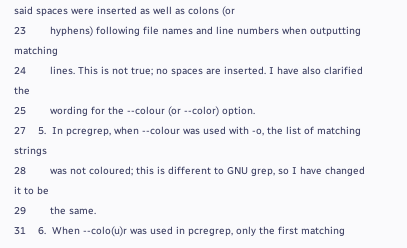said spaces were inserted as well as colons (or
23        hyphens) following file names and line numbers when outputting matching
24        lines. This is not true; no spaces are inserted. I have also clarified the
25        wording for the --colour (or --color) option.
27    5.  In pcregrep, when --colour was used with -o, the list of matching strings
28        was not coloured; this is different to GNU grep, so I have changed it to be
29        the same.
31    6.  When --colo(u)r was used in pcregrep, only the first matching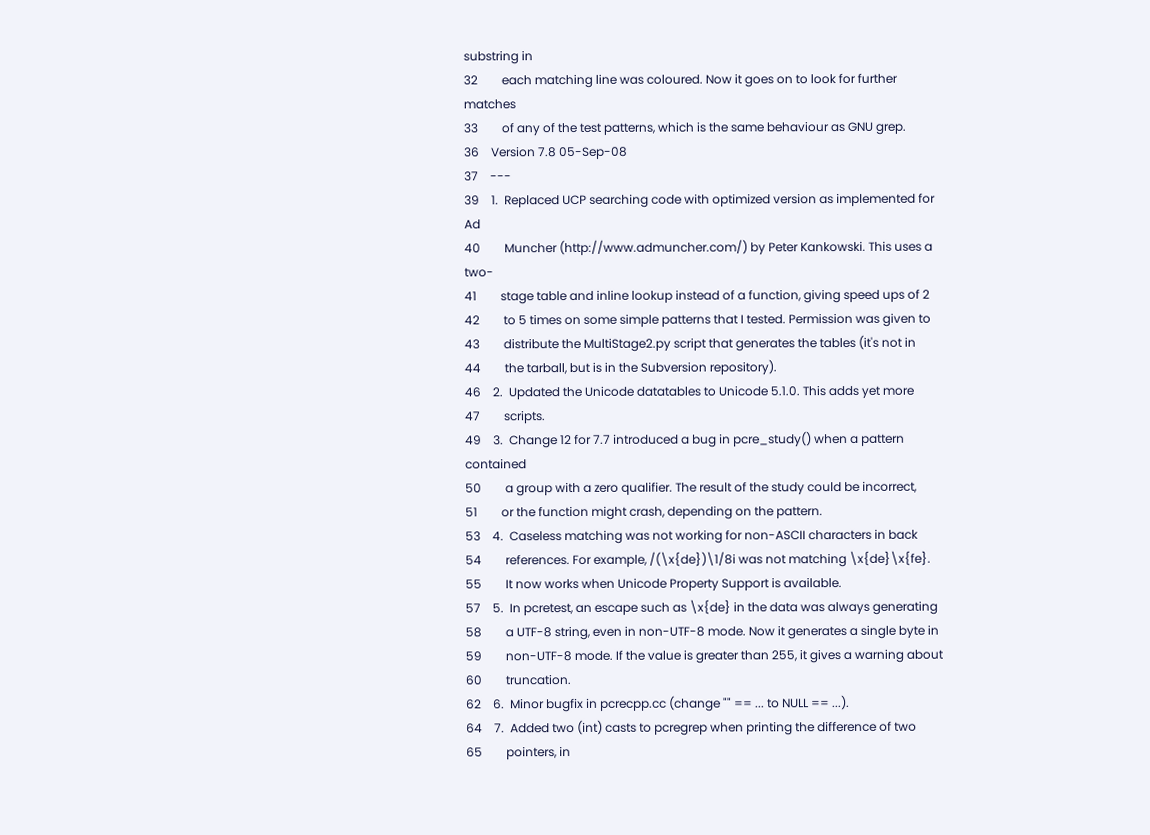substring in
32        each matching line was coloured. Now it goes on to look for further matches
33        of any of the test patterns, which is the same behaviour as GNU grep.
36    Version 7.8 05-Sep-08
37    ---
39    1.  Replaced UCP searching code with optimized version as implemented for Ad
40        Muncher (http://www.admuncher.com/) by Peter Kankowski. This uses a two-
41        stage table and inline lookup instead of a function, giving speed ups of 2
42        to 5 times on some simple patterns that I tested. Permission was given to
43        distribute the MultiStage2.py script that generates the tables (it's not in
44        the tarball, but is in the Subversion repository).
46    2.  Updated the Unicode datatables to Unicode 5.1.0. This adds yet more
47        scripts.
49    3.  Change 12 for 7.7 introduced a bug in pcre_study() when a pattern contained
50        a group with a zero qualifier. The result of the study could be incorrect,
51        or the function might crash, depending on the pattern.
53    4.  Caseless matching was not working for non-ASCII characters in back
54        references. For example, /(\x{de})\1/8i was not matching \x{de}\x{fe}.
55        It now works when Unicode Property Support is available.
57    5.  In pcretest, an escape such as \x{de} in the data was always generating
58        a UTF-8 string, even in non-UTF-8 mode. Now it generates a single byte in
59        non-UTF-8 mode. If the value is greater than 255, it gives a warning about
60        truncation.
62    6.  Minor bugfix in pcrecpp.cc (change "" == ... to NULL == ...).
64    7.  Added two (int) casts to pcregrep when printing the difference of two
65        pointers, in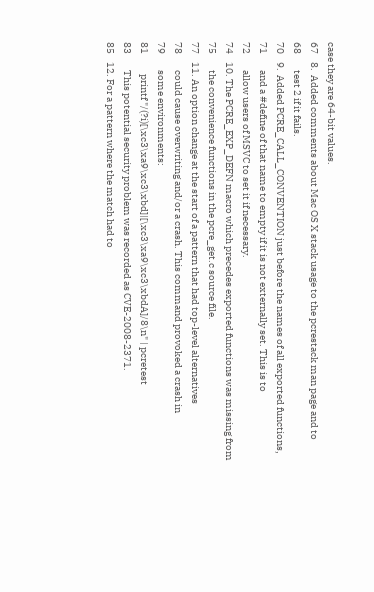case they are 64-bit values.
67    8.  Added comments about Mac OS X stack usage to the pcrestack man page and to
68        test 2 if it fails.
70    9.  Added PCRE_CALL_CONVENTION just before the names of all exported functions,
71        and a #define of that name to empty if it is not externally set. This is to
72        allow users of MSVC to set it if necessary.
74    10. The PCRE_EXP_DEFN macro which precedes exported functions was missing from
75        the convenience functions in the pcre_get.c source file.
77    11. An option change at the start of a pattern that had top-level alternatives
78        could cause overwriting and/or a crash. This command provoked a crash in
79        some environments:
81          printf "/(?i)[\xc3\xa9\xc3\xbd]|[\xc3\xa9\xc3\xbdA]/8\n" | pcretest
83        This potential security problem was recorded as CVE-2008-2371.
85    12. For a pattern where the match had to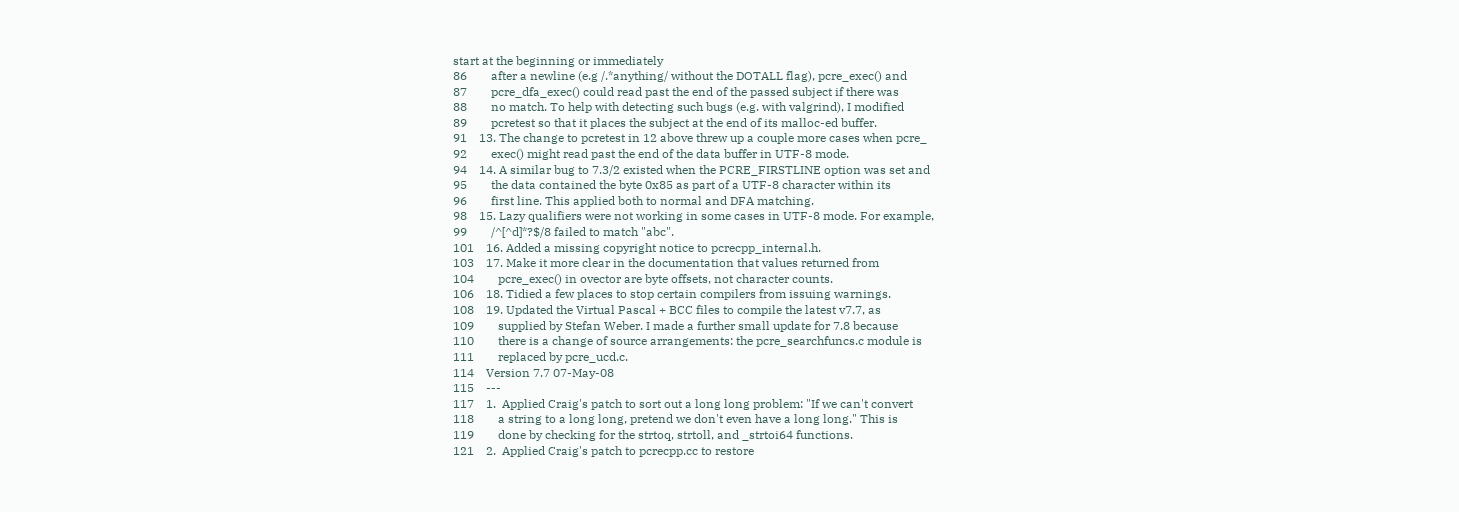start at the beginning or immediately
86        after a newline (e.g /.*anything/ without the DOTALL flag), pcre_exec() and
87        pcre_dfa_exec() could read past the end of the passed subject if there was
88        no match. To help with detecting such bugs (e.g. with valgrind), I modified
89        pcretest so that it places the subject at the end of its malloc-ed buffer.
91    13. The change to pcretest in 12 above threw up a couple more cases when pcre_
92        exec() might read past the end of the data buffer in UTF-8 mode.
94    14. A similar bug to 7.3/2 existed when the PCRE_FIRSTLINE option was set and
95        the data contained the byte 0x85 as part of a UTF-8 character within its
96        first line. This applied both to normal and DFA matching.
98    15. Lazy qualifiers were not working in some cases in UTF-8 mode. For example,
99        /^[^d]*?$/8 failed to match "abc".
101    16. Added a missing copyright notice to pcrecpp_internal.h.
103    17. Make it more clear in the documentation that values returned from
104        pcre_exec() in ovector are byte offsets, not character counts.
106    18. Tidied a few places to stop certain compilers from issuing warnings.
108    19. Updated the Virtual Pascal + BCC files to compile the latest v7.7, as
109        supplied by Stefan Weber. I made a further small update for 7.8 because
110        there is a change of source arrangements: the pcre_searchfuncs.c module is
111        replaced by pcre_ucd.c.
114    Version 7.7 07-May-08
115    ---
117    1.  Applied Craig's patch to sort out a long long problem: "If we can't convert
118        a string to a long long, pretend we don't even have a long long." This is
119        done by checking for the strtoq, strtoll, and _strtoi64 functions.
121    2.  Applied Craig's patch to pcrecpp.cc to restore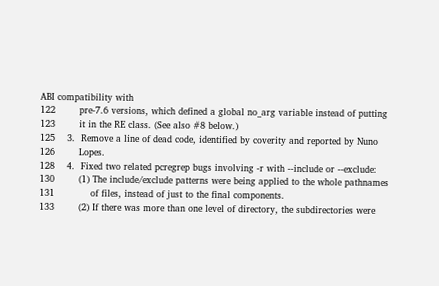ABI compatibility with
122        pre-7.6 versions, which defined a global no_arg variable instead of putting
123        it in the RE class. (See also #8 below.)
125    3.  Remove a line of dead code, identified by coverity and reported by Nuno
126        Lopes.
128    4.  Fixed two related pcregrep bugs involving -r with --include or --exclude:
130        (1) The include/exclude patterns were being applied to the whole pathnames
131            of files, instead of just to the final components.
133        (2) If there was more than one level of directory, the subdirectories were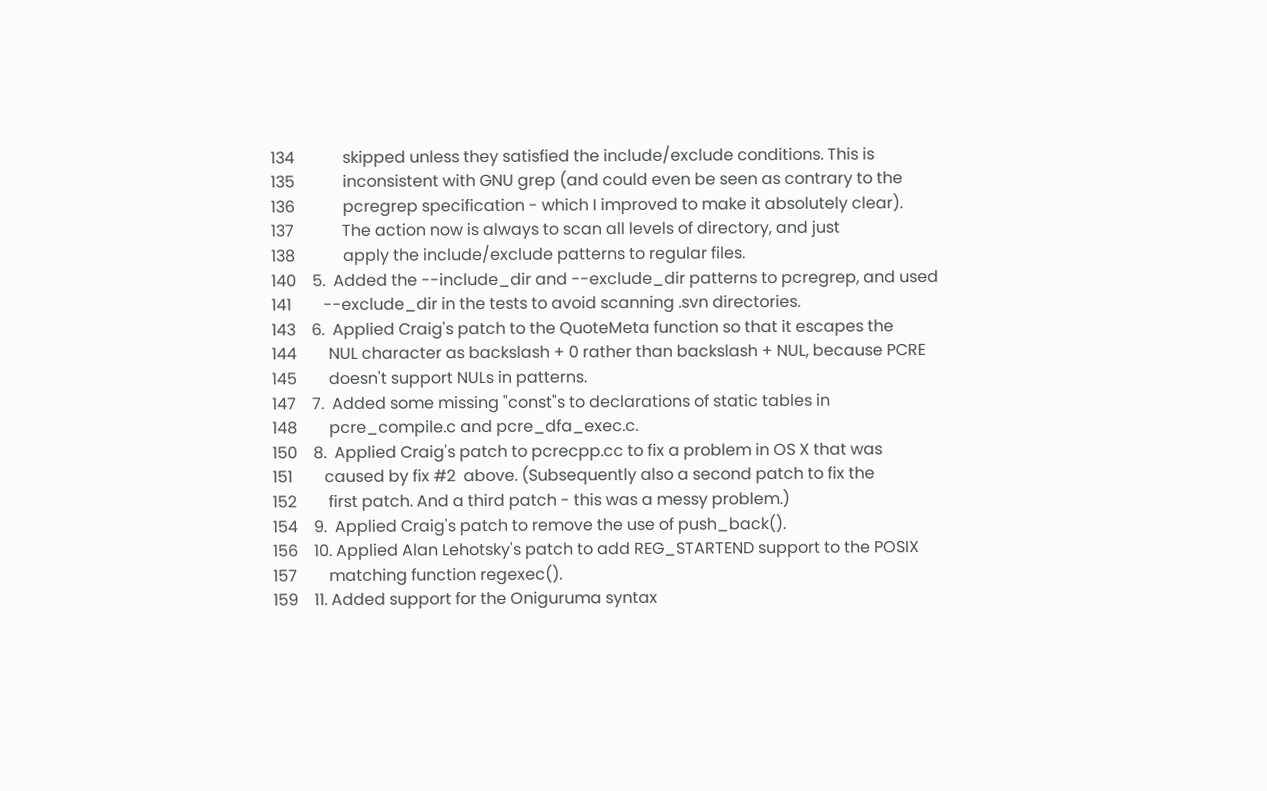134            skipped unless they satisfied the include/exclude conditions. This is
135            inconsistent with GNU grep (and could even be seen as contrary to the
136            pcregrep specification - which I improved to make it absolutely clear).
137            The action now is always to scan all levels of directory, and just
138            apply the include/exclude patterns to regular files.
140    5.  Added the --include_dir and --exclude_dir patterns to pcregrep, and used
141        --exclude_dir in the tests to avoid scanning .svn directories.
143    6.  Applied Craig's patch to the QuoteMeta function so that it escapes the
144        NUL character as backslash + 0 rather than backslash + NUL, because PCRE
145        doesn't support NULs in patterns.
147    7.  Added some missing "const"s to declarations of static tables in
148        pcre_compile.c and pcre_dfa_exec.c.
150    8.  Applied Craig's patch to pcrecpp.cc to fix a problem in OS X that was
151        caused by fix #2  above. (Subsequently also a second patch to fix the
152        first patch. And a third patch - this was a messy problem.)
154    9.  Applied Craig's patch to remove the use of push_back().
156    10. Applied Alan Lehotsky's patch to add REG_STARTEND support to the POSIX
157        matching function regexec().
159    11. Added support for the Oniguruma syntax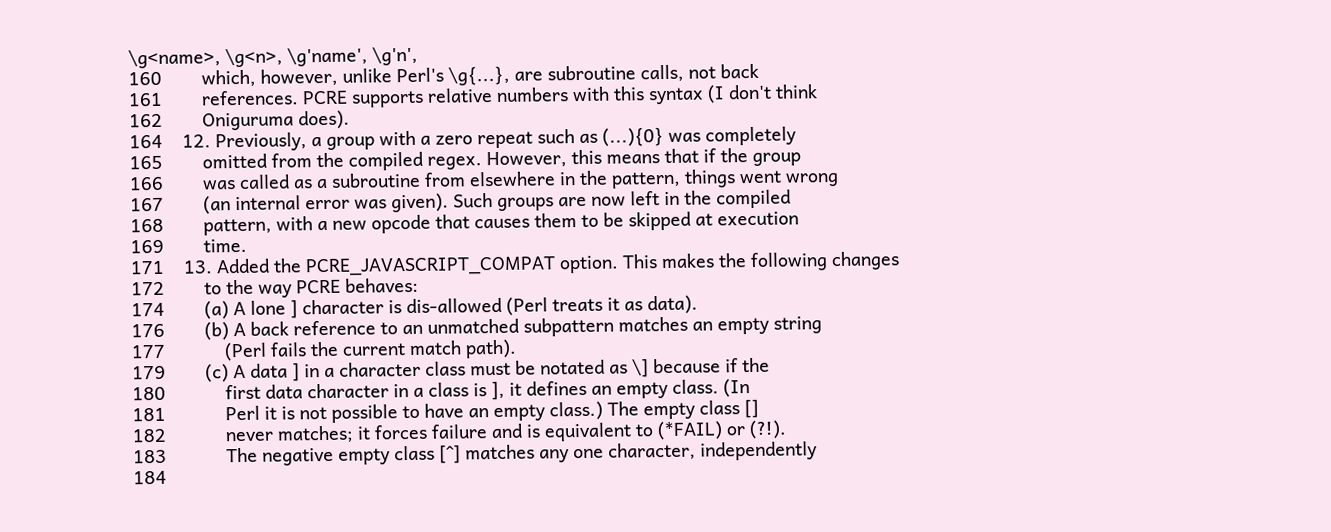\g<name>, \g<n>, \g'name', \g'n',
160        which, however, unlike Perl's \g{...}, are subroutine calls, not back
161        references. PCRE supports relative numbers with this syntax (I don't think
162        Oniguruma does).
164    12. Previously, a group with a zero repeat such as (...){0} was completely
165        omitted from the compiled regex. However, this means that if the group
166        was called as a subroutine from elsewhere in the pattern, things went wrong
167        (an internal error was given). Such groups are now left in the compiled
168        pattern, with a new opcode that causes them to be skipped at execution
169        time.
171    13. Added the PCRE_JAVASCRIPT_COMPAT option. This makes the following changes
172        to the way PCRE behaves:
174        (a) A lone ] character is dis-allowed (Perl treats it as data).
176        (b) A back reference to an unmatched subpattern matches an empty string
177            (Perl fails the current match path).
179        (c) A data ] in a character class must be notated as \] because if the
180            first data character in a class is ], it defines an empty class. (In
181            Perl it is not possible to have an empty class.) The empty class []
182            never matches; it forces failure and is equivalent to (*FAIL) or (?!).
183            The negative empty class [^] matches any one character, independently
184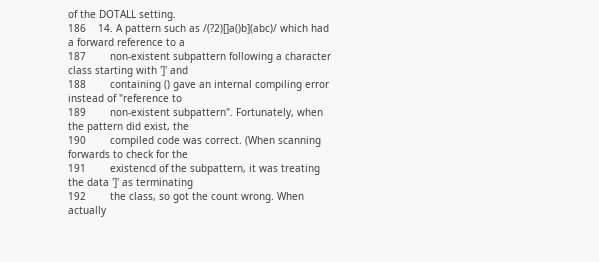of the DOTALL setting.
186    14. A pattern such as /(?2)[]a()b](abc)/ which had a forward reference to a
187        non-existent subpattern following a character class starting with ']' and
188        containing () gave an internal compiling error instead of "reference to
189        non-existent subpattern". Fortunately, when the pattern did exist, the
190        compiled code was correct. (When scanning forwards to check for the
191        existencd of the subpattern, it was treating the data ']' as terminating
192        the class, so got the count wrong. When actually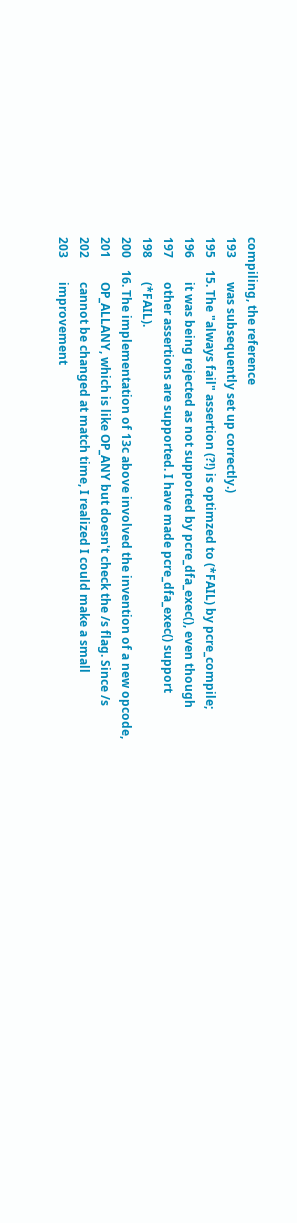compiling, the reference
193        was subsequently set up correctly.)
195    15. The "always fail" assertion (?!) is optimzed to (*FAIL) by pcre_compile;
196        it was being rejected as not supported by pcre_dfa_exec(), even though
197        other assertions are supported. I have made pcre_dfa_exec() support
198        (*FAIL).
200    16. The implementation of 13c above involved the invention of a new opcode,
201        OP_ALLANY, which is like OP_ANY but doesn't check the /s flag. Since /s
202        cannot be changed at match time, I realized I could make a small
203        improvement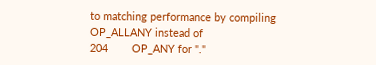to matching performance by compiling OP_ALLANY instead of
204        OP_ANY for "."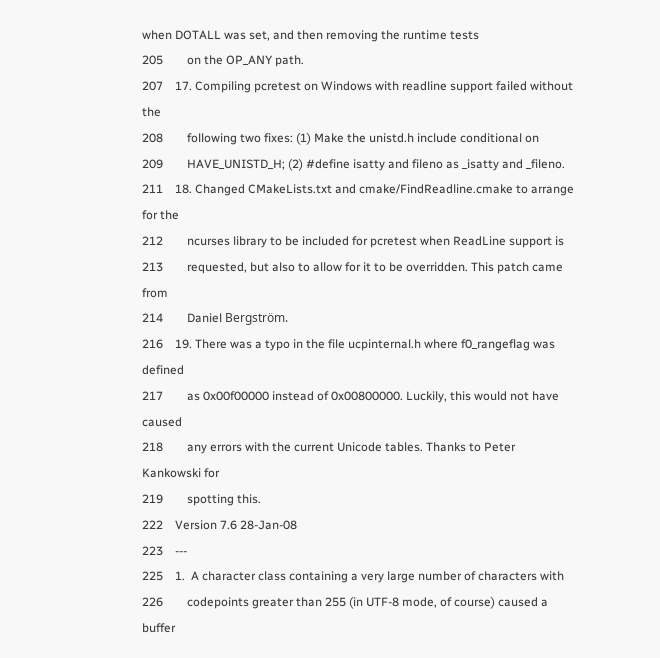when DOTALL was set, and then removing the runtime tests
205        on the OP_ANY path.
207    17. Compiling pcretest on Windows with readline support failed without the
208        following two fixes: (1) Make the unistd.h include conditional on
209        HAVE_UNISTD_H; (2) #define isatty and fileno as _isatty and _fileno.
211    18. Changed CMakeLists.txt and cmake/FindReadline.cmake to arrange for the
212        ncurses library to be included for pcretest when ReadLine support is
213        requested, but also to allow for it to be overridden. This patch came from
214        Daniel Bergström.
216    19. There was a typo in the file ucpinternal.h where f0_rangeflag was defined
217        as 0x00f00000 instead of 0x00800000. Luckily, this would not have caused
218        any errors with the current Unicode tables. Thanks to Peter Kankowski for
219        spotting this.
222    Version 7.6 28-Jan-08
223    ---
225    1.  A character class containing a very large number of characters with
226        codepoints greater than 255 (in UTF-8 mode, of course) caused a buffer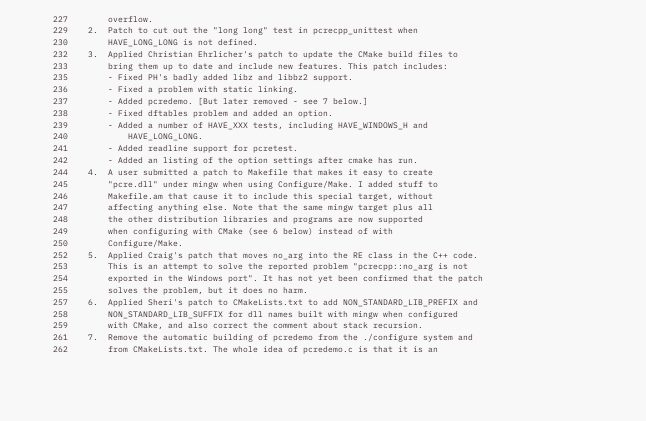227        overflow.
229    2.  Patch to cut out the "long long" test in pcrecpp_unittest when
230        HAVE_LONG_LONG is not defined.
232    3.  Applied Christian Ehrlicher's patch to update the CMake build files to
233        bring them up to date and include new features. This patch includes:
235        - Fixed PH's badly added libz and libbz2 support.
236        - Fixed a problem with static linking.
237        - Added pcredemo. [But later removed - see 7 below.]
238        - Fixed dftables problem and added an option.
239        - Added a number of HAVE_XXX tests, including HAVE_WINDOWS_H and
240            HAVE_LONG_LONG.
241        - Added readline support for pcretest.
242        - Added an listing of the option settings after cmake has run.
244    4.  A user submitted a patch to Makefile that makes it easy to create
245        "pcre.dll" under mingw when using Configure/Make. I added stuff to
246        Makefile.am that cause it to include this special target, without
247        affecting anything else. Note that the same mingw target plus all
248        the other distribution libraries and programs are now supported
249        when configuring with CMake (see 6 below) instead of with
250        Configure/Make.
252    5.  Applied Craig's patch that moves no_arg into the RE class in the C++ code.
253        This is an attempt to solve the reported problem "pcrecpp::no_arg is not
254        exported in the Windows port". It has not yet been confirmed that the patch
255        solves the problem, but it does no harm.
257    6.  Applied Sheri's patch to CMakeLists.txt to add NON_STANDARD_LIB_PREFIX and
258        NON_STANDARD_LIB_SUFFIX for dll names built with mingw when configured
259        with CMake, and also correct the comment about stack recursion.
261    7.  Remove the automatic building of pcredemo from the ./configure system and
262        from CMakeLists.txt. The whole idea of pcredemo.c is that it is an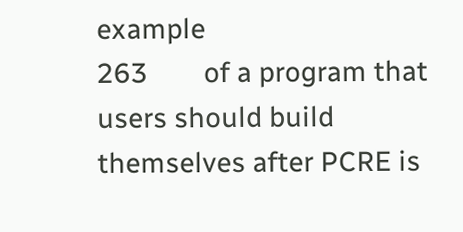example
263        of a program that users should build themselves after PCRE is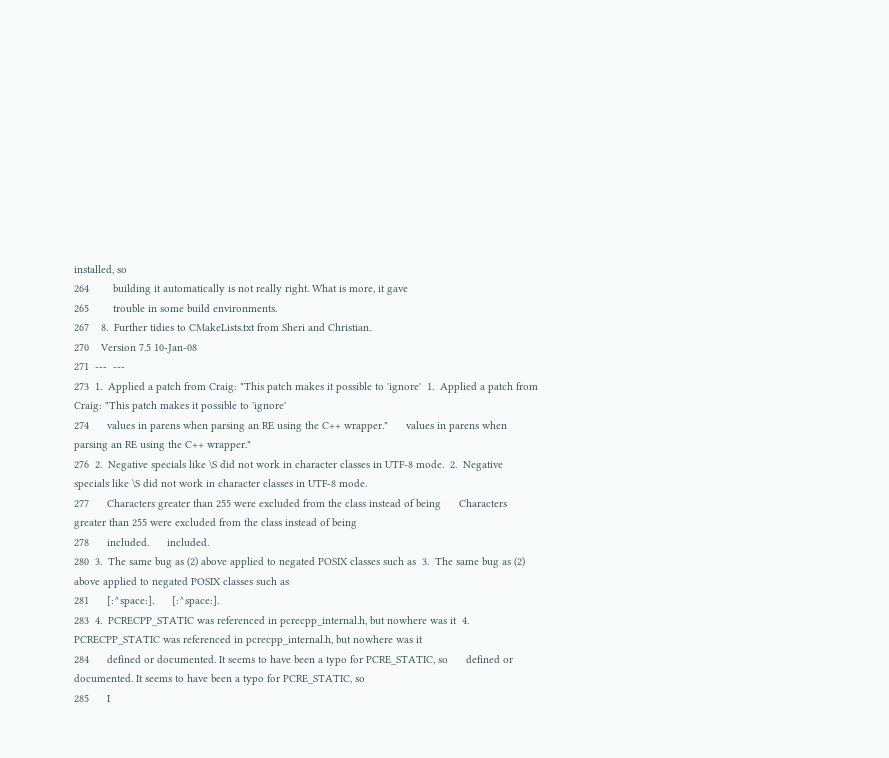installed, so
264        building it automatically is not really right. What is more, it gave
265        trouble in some build environments.
267    8.  Further tidies to CMakeLists.txt from Sheri and Christian.
270    Version 7.5 10-Jan-08
271  ---  ---
273  1.  Applied a patch from Craig: "This patch makes it possible to 'ignore'  1.  Applied a patch from Craig: "This patch makes it possible to 'ignore'
274      values in parens when parsing an RE using the C++ wrapper."      values in parens when parsing an RE using the C++ wrapper."
276  2.  Negative specials like \S did not work in character classes in UTF-8 mode.  2.  Negative specials like \S did not work in character classes in UTF-8 mode.
277      Characters greater than 255 were excluded from the class instead of being      Characters greater than 255 were excluded from the class instead of being
278      included.      included.
280  3.  The same bug as (2) above applied to negated POSIX classes such as  3.  The same bug as (2) above applied to negated POSIX classes such as
281      [:^space:].      [:^space:].
283  4.  PCRECPP_STATIC was referenced in pcrecpp_internal.h, but nowhere was it  4.  PCRECPP_STATIC was referenced in pcrecpp_internal.h, but nowhere was it
284      defined or documented. It seems to have been a typo for PCRE_STATIC, so      defined or documented. It seems to have been a typo for PCRE_STATIC, so
285      I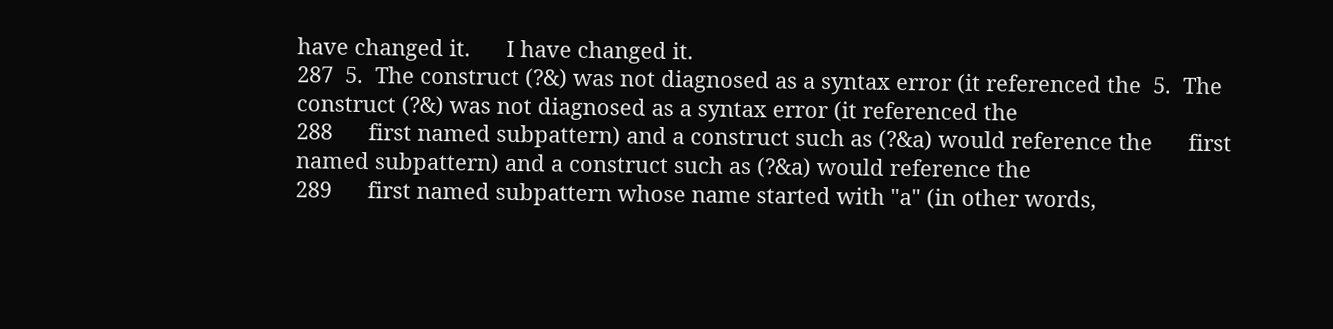have changed it.      I have changed it.
287  5.  The construct (?&) was not diagnosed as a syntax error (it referenced the  5.  The construct (?&) was not diagnosed as a syntax error (it referenced the
288      first named subpattern) and a construct such as (?&a) would reference the      first named subpattern) and a construct such as (?&a) would reference the
289      first named subpattern whose name started with "a" (in other words,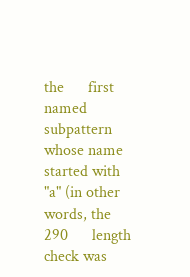the      first named subpattern whose name started with "a" (in other words, the
290      length check was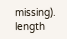missing).      length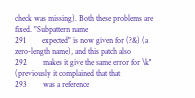check was missing). Both these problems are fixed. "Subpattern name
291        expected" is now given for (?&) (a zero-length name), and this patch also
292        makes it give the same error for \k'' (previously it complained that that
293        was a reference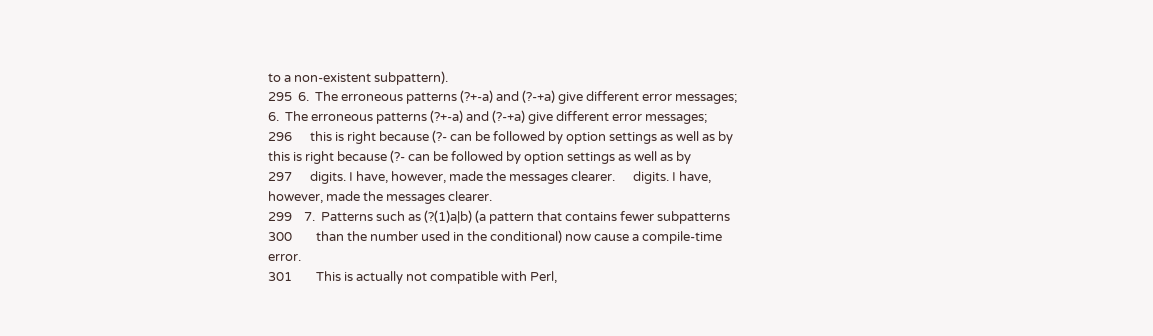to a non-existent subpattern).
295  6.  The erroneous patterns (?+-a) and (?-+a) give different error messages;  6.  The erroneous patterns (?+-a) and (?-+a) give different error messages;
296      this is right because (?- can be followed by option settings as well as by      this is right because (?- can be followed by option settings as well as by
297      digits. I have, however, made the messages clearer.      digits. I have, however, made the messages clearer.
299    7.  Patterns such as (?(1)a|b) (a pattern that contains fewer subpatterns
300        than the number used in the conditional) now cause a compile-time error.
301        This is actually not compatible with Perl,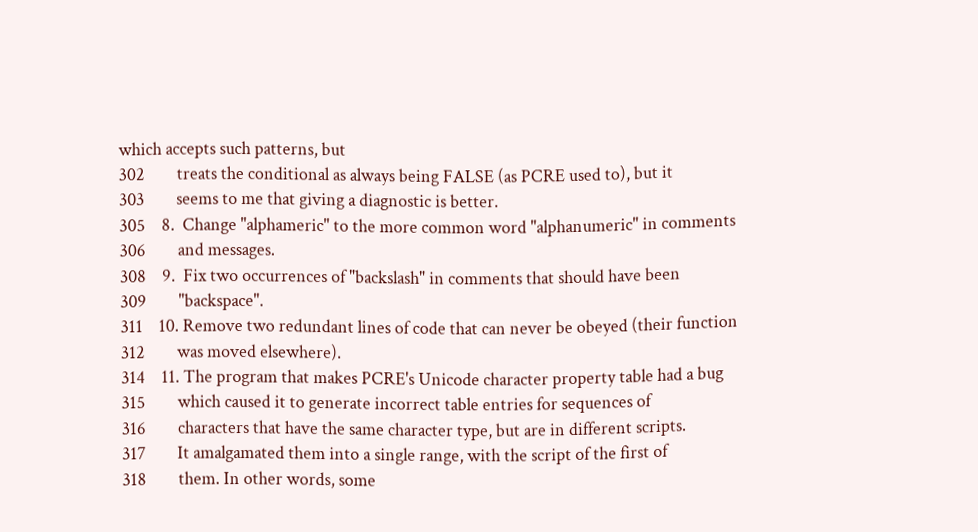which accepts such patterns, but
302        treats the conditional as always being FALSE (as PCRE used to), but it
303        seems to me that giving a diagnostic is better.
305    8.  Change "alphameric" to the more common word "alphanumeric" in comments
306        and messages.
308    9.  Fix two occurrences of "backslash" in comments that should have been
309        "backspace".
311    10. Remove two redundant lines of code that can never be obeyed (their function
312        was moved elsewhere).
314    11. The program that makes PCRE's Unicode character property table had a bug
315        which caused it to generate incorrect table entries for sequences of
316        characters that have the same character type, but are in different scripts.
317        It amalgamated them into a single range, with the script of the first of
318        them. In other words, some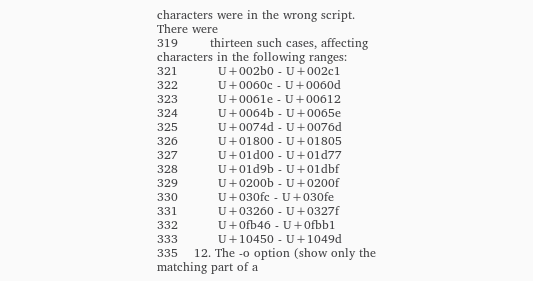characters were in the wrong script. There were
319        thirteen such cases, affecting characters in the following ranges:
321          U+002b0 - U+002c1
322          U+0060c - U+0060d
323          U+0061e - U+00612
324          U+0064b - U+0065e
325          U+0074d - U+0076d
326          U+01800 - U+01805
327          U+01d00 - U+01d77
328          U+01d9b - U+01dbf
329          U+0200b - U+0200f
330          U+030fc - U+030fe
331          U+03260 - U+0327f
332          U+0fb46 - U+0fbb1
333          U+10450 - U+1049d
335    12. The -o option (show only the matching part of a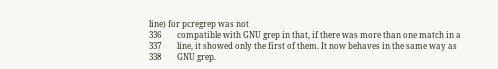line) for pcregrep was not
336        compatible with GNU grep in that, if there was more than one match in a
337        line, it showed only the first of them. It now behaves in the same way as
338        GNU grep.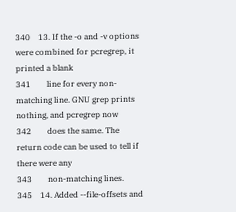340    13. If the -o and -v options were combined for pcregrep, it printed a blank
341        line for every non-matching line. GNU grep prints nothing, and pcregrep now
342        does the same. The return code can be used to tell if there were any
343        non-matching lines.
345    14. Added --file-offsets and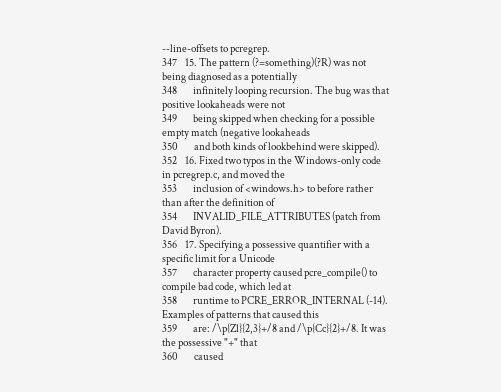--line-offsets to pcregrep.
347    15. The pattern (?=something)(?R) was not being diagnosed as a potentially
348        infinitely looping recursion. The bug was that positive lookaheads were not
349        being skipped when checking for a possible empty match (negative lookaheads
350        and both kinds of lookbehind were skipped).
352    16. Fixed two typos in the Windows-only code in pcregrep.c, and moved the
353        inclusion of <windows.h> to before rather than after the definition of
354        INVALID_FILE_ATTRIBUTES (patch from David Byron).
356    17. Specifying a possessive quantifier with a specific limit for a Unicode
357        character property caused pcre_compile() to compile bad code, which led at
358        runtime to PCRE_ERROR_INTERNAL (-14). Examples of patterns that caused this
359        are: /\p{Zl}{2,3}+/8 and /\p{Cc}{2}+/8. It was the possessive "+" that
360        caused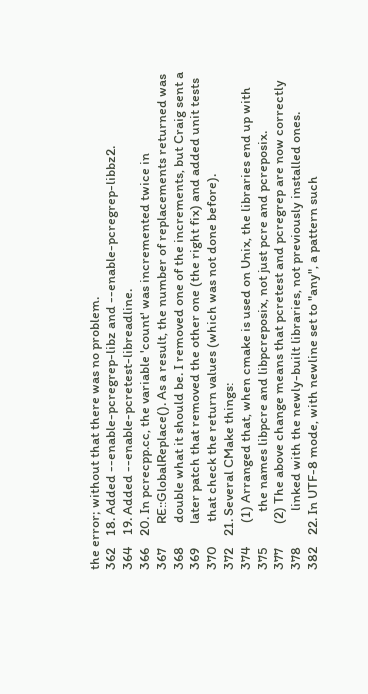the error; without that there was no problem.
362    18. Added --enable-pcregrep-libz and --enable-pcregrep-libbz2.
364    19. Added --enable-pcretest-libreadline.
366    20. In pcrecpp.cc, the variable 'count' was incremented twice in
367        RE::GlobalReplace(). As a result, the number of replacements returned was
368        double what it should be. I removed one of the increments, but Craig sent a
369        later patch that removed the other one (the right fix) and added unit tests
370        that check the return values (which was not done before).
372    21. Several CMake things:
374        (1) Arranged that, when cmake is used on Unix, the libraries end up with
375            the names libpcre and libpcreposix, not just pcre and pcreposix.
377        (2) The above change means that pcretest and pcregrep are now correctly
378            linked with the newly-built libraries, not previously installed ones.
382    22. In UTF-8 mode, with newline set to "any", a pattern such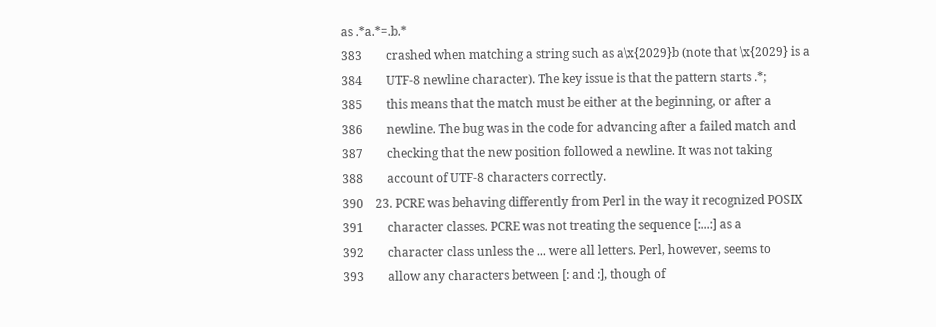as .*a.*=.b.*
383        crashed when matching a string such as a\x{2029}b (note that \x{2029} is a
384        UTF-8 newline character). The key issue is that the pattern starts .*;
385        this means that the match must be either at the beginning, or after a
386        newline. The bug was in the code for advancing after a failed match and
387        checking that the new position followed a newline. It was not taking
388        account of UTF-8 characters correctly.
390    23. PCRE was behaving differently from Perl in the way it recognized POSIX
391        character classes. PCRE was not treating the sequence [:...:] as a
392        character class unless the ... were all letters. Perl, however, seems to
393        allow any characters between [: and :], though of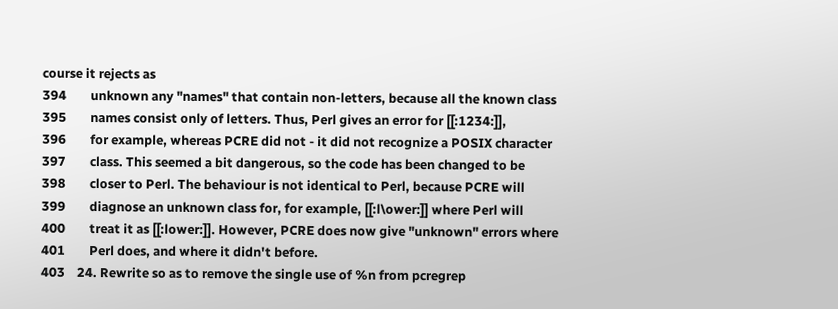course it rejects as
394        unknown any "names" that contain non-letters, because all the known class
395        names consist only of letters. Thus, Perl gives an error for [[:1234:]],
396        for example, whereas PCRE did not - it did not recognize a POSIX character
397        class. This seemed a bit dangerous, so the code has been changed to be
398        closer to Perl. The behaviour is not identical to Perl, because PCRE will
399        diagnose an unknown class for, for example, [[:l\ower:]] where Perl will
400        treat it as [[:lower:]]. However, PCRE does now give "unknown" errors where
401        Perl does, and where it didn't before.
403    24. Rewrite so as to remove the single use of %n from pcregrep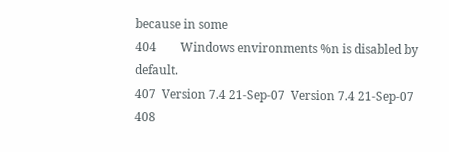because in some
404        Windows environments %n is disabled by default.
407  Version 7.4 21-Sep-07  Version 7.4 21-Sep-07
408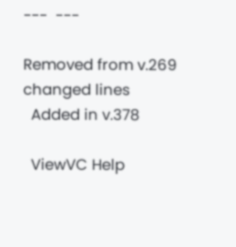---  ---

Removed from v.269
changed lines
  Added in v.378

  ViewVC Help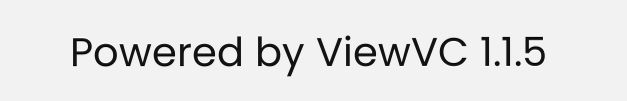Powered by ViewVC 1.1.5